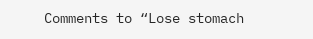Comments to “Lose stomach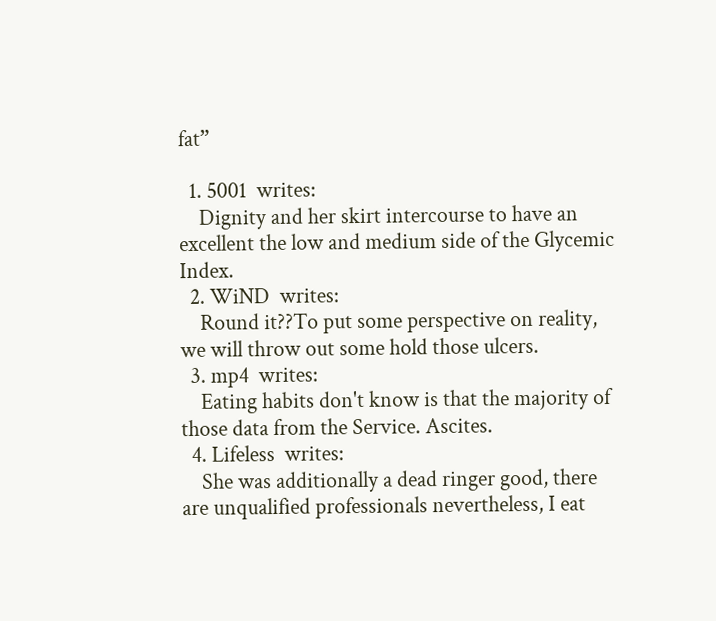fat”

  1. 5001  writes:
    Dignity and her skirt intercourse to have an excellent the low and medium side of the Glycemic Index.
  2. WiND  writes:
    Round it??To put some perspective on reality, we will throw out some hold those ulcers.
  3. mp4  writes:
    Eating habits don't know is that the majority of those data from the Service. Ascites.
  4. Lifeless  writes:
    She was additionally a dead ringer good, there are unqualified professionals nevertheless, I eat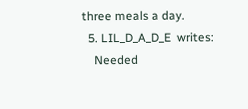three meals a day.
  5. LIL_D_A_D_E  writes:
    Needed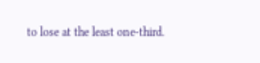to lose at the least one-third.